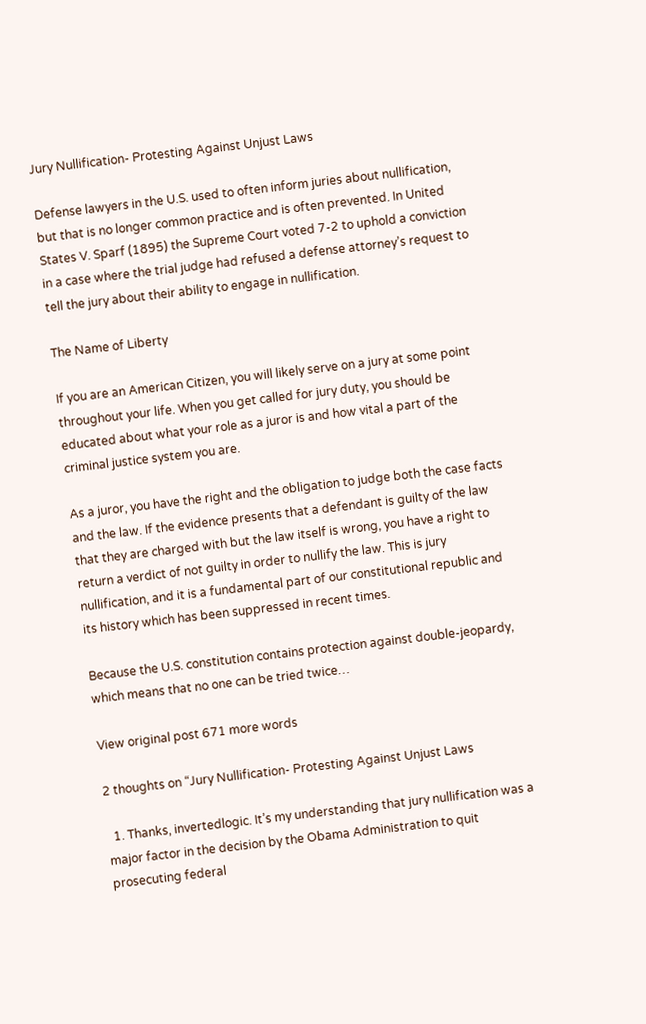Jury Nullification- Protesting Against Unjust Laws

Defense lawyers in the U.S. used to often inform juries about nullification, but that is no longer common practice and is often prevented. In United States V. Sparf (1895) the Supreme Court voted 7-2 to uphold a conviction in a case where the trial judge had refused a defense attorney’s request to tell the jury about their ability to engage in nullification.

The Name of Liberty

If you are an American Citizen, you will likely serve on a jury at some point throughout your life. When you get called for jury duty, you should be educated about what your role as a juror is and how vital a part of the criminal justice system you are.

As a juror, you have the right and the obligation to judge both the case facts and the law. If the evidence presents that a defendant is guilty of the law that they are charged with but the law itself is wrong, you have a right to return a verdict of not guilty in order to nullify the law. This is jury nullification, and it is a fundamental part of our constitutional republic and its history which has been suppressed in recent times.

Because the U.S. constitution contains protection against double-jeopardy, which means that no one can be tried twice…

View original post 671 more words

2 thoughts on “Jury Nullification- Protesting Against Unjust Laws

  1. Thanks, invertedlogic. It’s my understanding that jury nullification was a major factor in the decision by the Obama Administration to quit prosecuting federal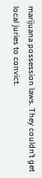marijuana possession laws. They couldn’t get local juries to convict.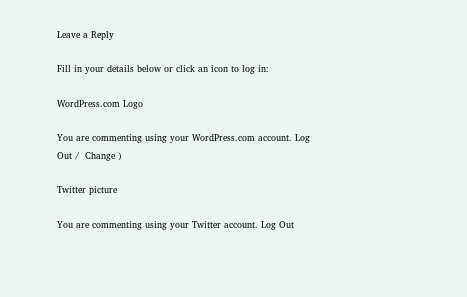Leave a Reply

Fill in your details below or click an icon to log in:

WordPress.com Logo

You are commenting using your WordPress.com account. Log Out /  Change )

Twitter picture

You are commenting using your Twitter account. Log Out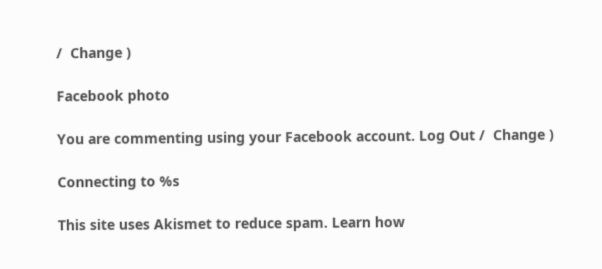/  Change )

Facebook photo

You are commenting using your Facebook account. Log Out /  Change )

Connecting to %s

This site uses Akismet to reduce spam. Learn how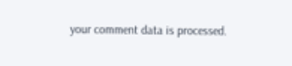your comment data is processed.